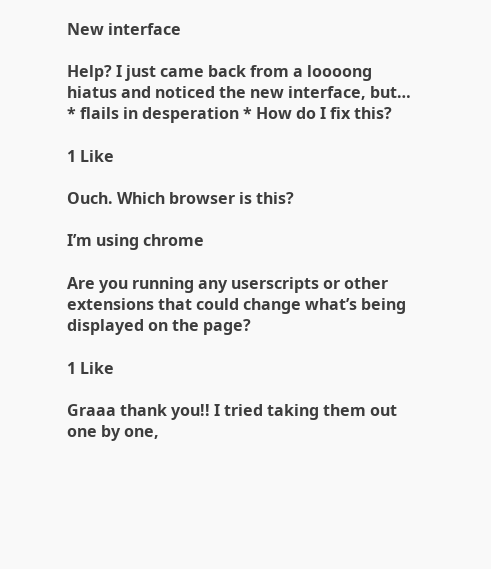New interface

Help? I just came back from a loooong hiatus and noticed the new interface, but… * flails in desperation * How do I fix this?

1 Like

Ouch. Which browser is this?

I’m using chrome

Are you running any userscripts or other extensions that could change what’s being displayed on the page?

1 Like

Graaa thank you!! I tried taking them out one by one,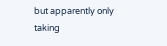but apparently only taking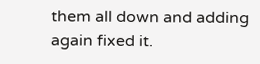them all down and adding again fixed it.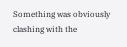Something was obviously clashing with the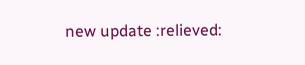new update :relieved: